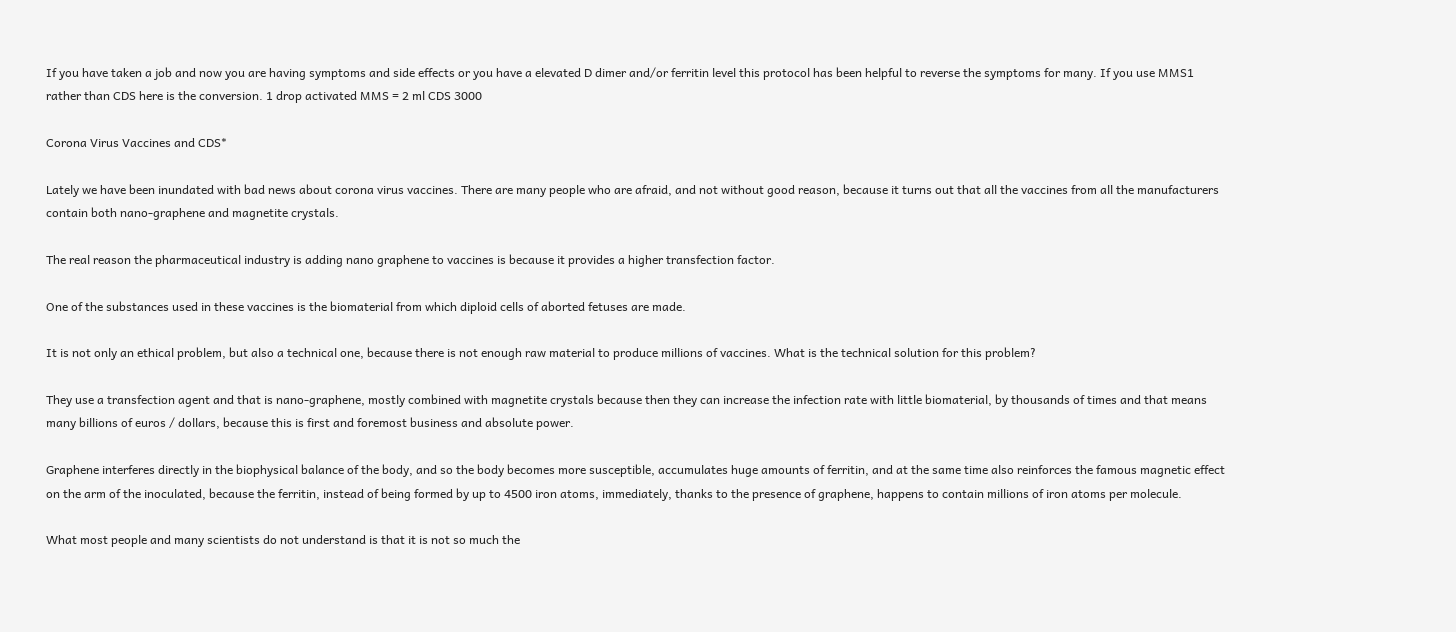If you have taken a job and now you are having symptoms and side effects or you have a elevated D dimer and/or ferritin level this protocol has been helpful to reverse the symptoms for many. If you use MMS1 rather than CDS here is the conversion. 1 drop activated MMS = 2 ml CDS 3000

Corona Virus Vaccines and CDS*

Lately we have been inundated with bad news about corona virus vaccines. There are many people who are afraid, and not without good reason, because it turns out that all the vaccines from all the manufacturers contain both nano-graphene and magnetite crystals.

The real reason the pharmaceutical industry is adding nano graphene to vaccines is because it provides a higher transfection factor.

One of the substances used in these vaccines is the biomaterial from which diploid cells of aborted fetuses are made.

It is not only an ethical problem, but also a technical one, because there is not enough raw material to produce millions of vaccines. What is the technical solution for this problem?

They use a transfection agent and that is nano-graphene, mostly combined with magnetite crystals because then they can increase the infection rate with little biomaterial, by thousands of times and that means many billions of euros / dollars, because this is first and foremost business and absolute power.

Graphene interferes directly in the biophysical balance of the body, and so the body becomes more susceptible, accumulates huge amounts of ferritin, and at the same time also reinforces the famous magnetic effect on the arm of the inoculated, because the ferritin, instead of being formed by up to 4500 iron atoms, immediately, thanks to the presence of graphene, happens to contain millions of iron atoms per molecule.

What most people and many scientists do not understand is that it is not so much the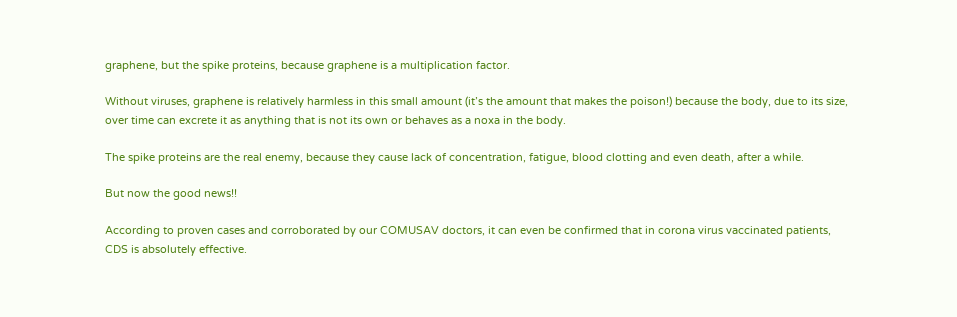graphene, but the spike proteins, because graphene is a multiplication factor.

Without viruses, graphene is relatively harmless in this small amount (it’s the amount that makes the poison!) because the body, due to its size, over time can excrete it as anything that is not its own or behaves as a noxa in the body.

The spike proteins are the real enemy, because they cause lack of concentration, fatigue, blood clotting and even death, after a while.

But now the good news!!

According to proven cases and corroborated by our COMUSAV doctors, it can even be confirmed that in corona virus vaccinated patients, CDS is absolutely effective.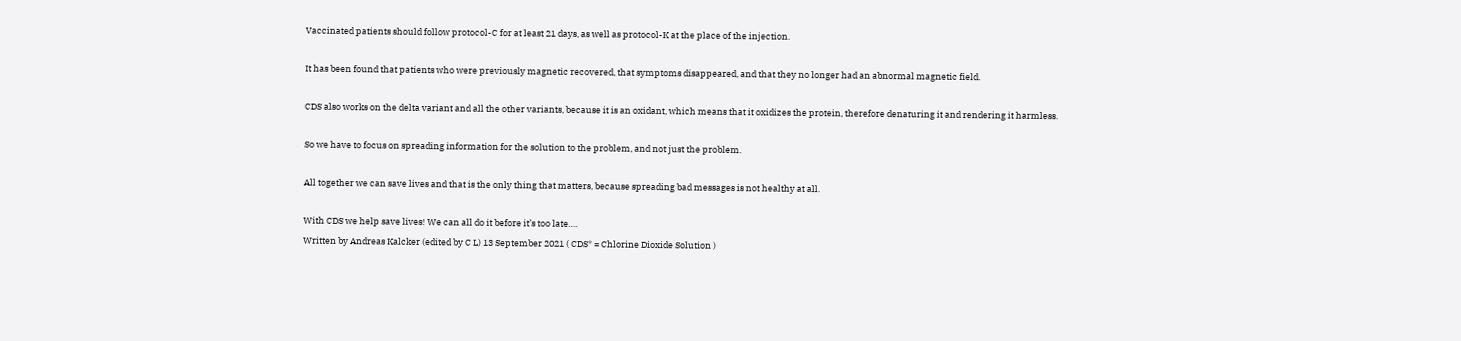Vaccinated patients should follow protocol-C for at least 21 days, as well as protocol-K at the place of the injection.

It has been found that patients who were previously magnetic recovered, that symptoms disappeared, and that they no longer had an abnormal magnetic field.

CDS also works on the delta variant and all the other variants, because it is an oxidant, which means that it oxidizes the protein, therefore denaturing it and rendering it harmless.

So we have to focus on spreading information for the solution to the problem, and not just the problem.

All together we can save lives and that is the only thing that matters, because spreading bad messages is not healthy at all.

With CDS we help save lives! We can all do it before it’s too late….
Written by Andreas Kalcker (edited by C L) 13 September 2021 ( CDS* = Chlorine Dioxide Solution )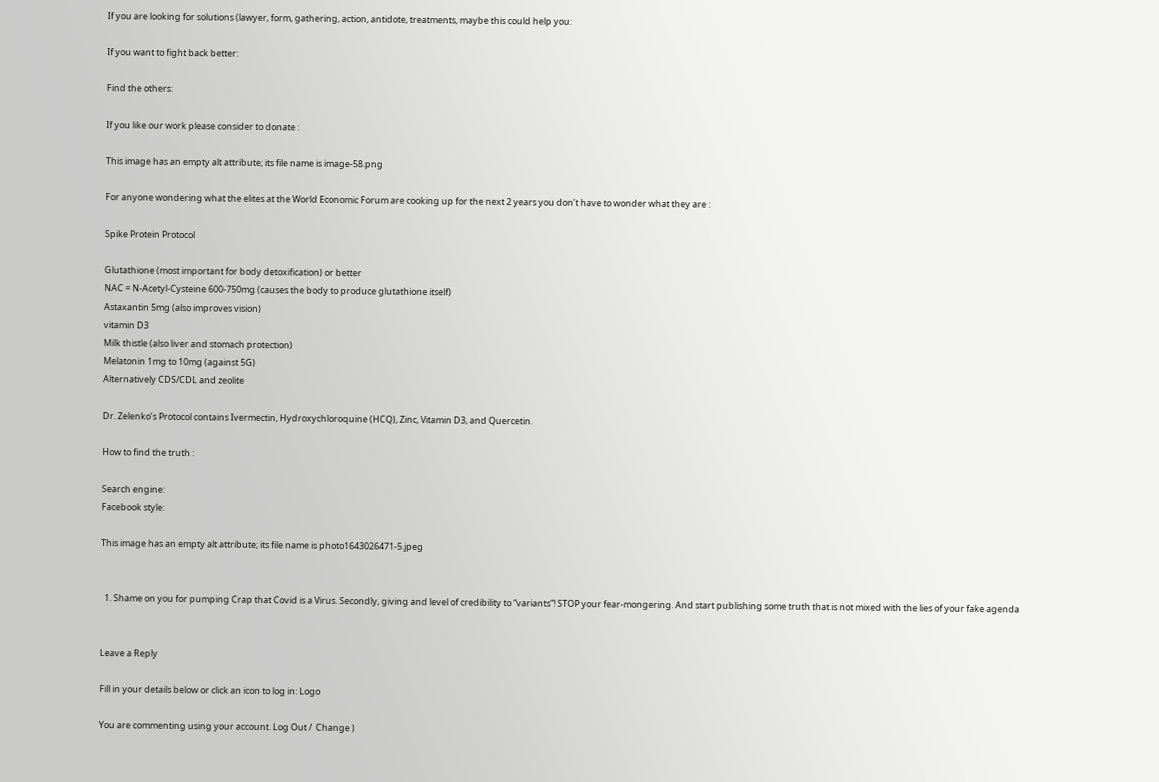If you are looking for solutions (lawyer, form, gathering, action, antidote, treatments, maybe this could help you:

If you want to fight back better:

Find the others:

If you like our work please consider to donate :

This image has an empty alt attribute; its file name is image-58.png

For anyone wondering what the elites at the World Economic Forum are cooking up for the next 2 years you don’t have to wonder what they are :

Spike Protein Protocol

Glutathione (most important for body detoxification) or better
NAC = N-Acetyl-Cysteine 600-750mg (causes the body to produce glutathione itself)
Astaxantin 5mg (also improves vision)
vitamin D3
Milk thistle (also liver and stomach protection)
Melatonin 1mg to 10mg (against 5G)
Alternatively CDS/CDL and zeolite

Dr. Zelenko’s Protocol contains Ivermectin, Hydroxychloroquine (HCQ), Zinc, Vitamin D3, and Quercetin.

How to find the truth :

Search engine:
Facebook style:

This image has an empty alt attribute; its file name is photo1643026471-5.jpeg


  1. Shame on you for pumping Crap that Covid is a Virus. Secondly, giving and level of credibility to “variants”! STOP your fear-mongering. And start publishing some truth that is not mixed with the lies of your fake agenda


Leave a Reply

Fill in your details below or click an icon to log in: Logo

You are commenting using your account. Log Out /  Change )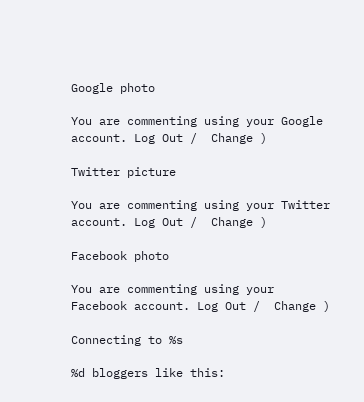Google photo

You are commenting using your Google account. Log Out /  Change )

Twitter picture

You are commenting using your Twitter account. Log Out /  Change )

Facebook photo

You are commenting using your Facebook account. Log Out /  Change )

Connecting to %s

%d bloggers like this: